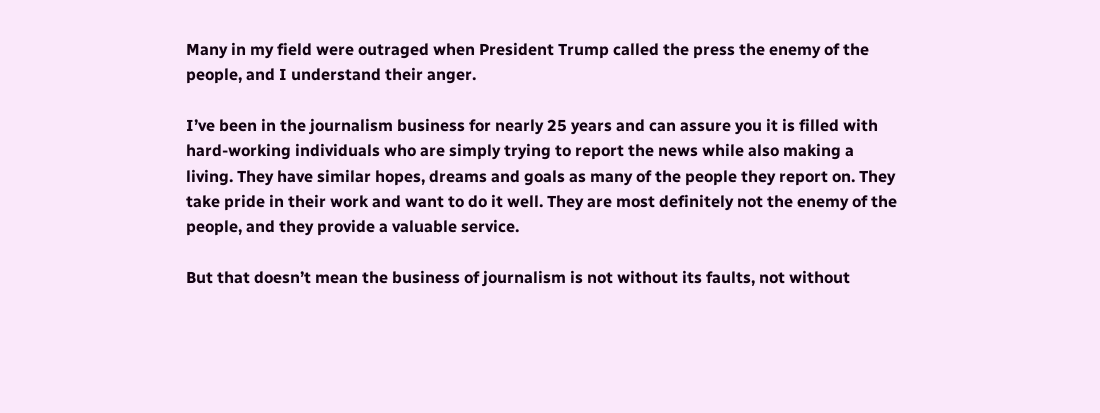Many in my field were outraged when President Trump called the press the enemy of the people, and I understand their anger.

I’ve been in the journalism business for nearly 25 years and can assure you it is filled with hard-working individuals who are simply trying to report the news while also making a living. They have similar hopes, dreams and goals as many of the people they report on. They take pride in their work and want to do it well. They are most definitely not the enemy of the people, and they provide a valuable service.

But that doesn’t mean the business of journalism is not without its faults, not without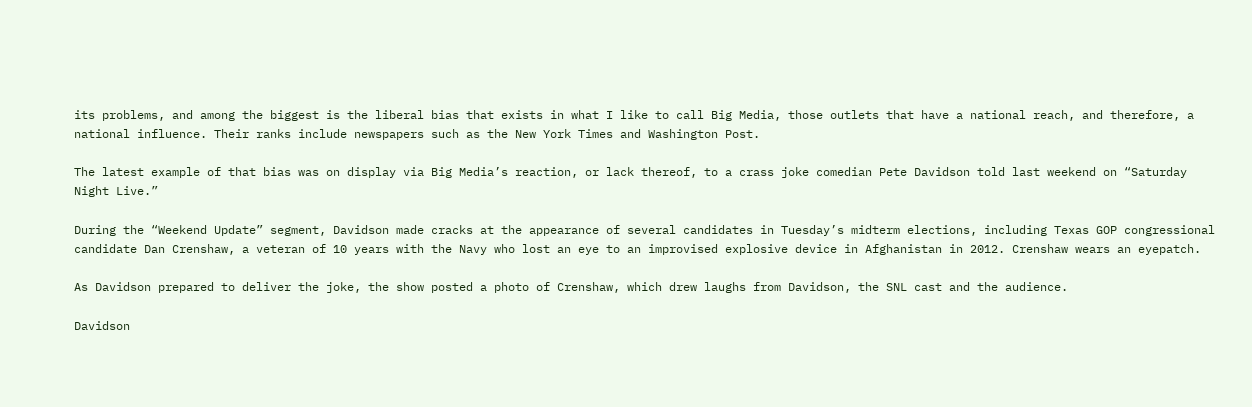its problems, and among the biggest is the liberal bias that exists in what I like to call Big Media, those outlets that have a national reach, and therefore, a national influence. Their ranks include newspapers such as the New York Times and Washington Post.

The latest example of that bias was on display via Big Media’s reaction, or lack thereof, to a crass joke comedian Pete Davidson told last weekend on “Saturday Night Live.”

During the “Weekend Update” segment, Davidson made cracks at the appearance of several candidates in Tuesday’s midterm elections, including Texas GOP congressional candidate Dan Crenshaw, a veteran of 10 years with the Navy who lost an eye to an improvised explosive device in Afghanistan in 2012. Crenshaw wears an eyepatch.

As Davidson prepared to deliver the joke, the show posted a photo of Crenshaw, which drew laughs from Davidson, the SNL cast and the audience.

Davidson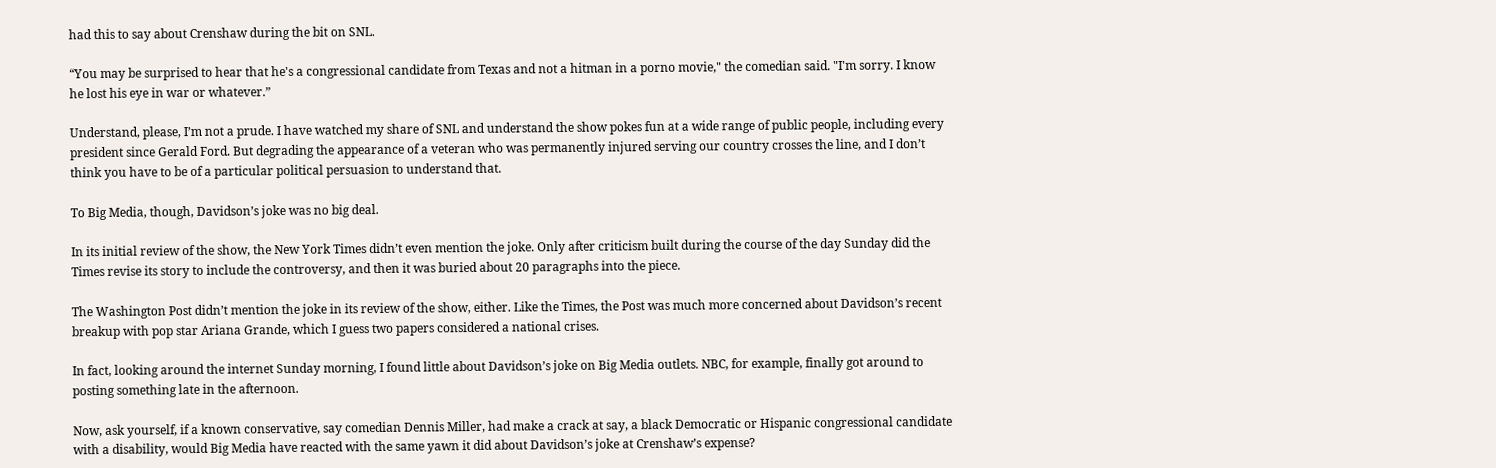had this to say about Crenshaw during the bit on SNL.

“You may be surprised to hear that he's a congressional candidate from Texas and not a hitman in a porno movie," the comedian said. "I'm sorry. I know he lost his eye in war or whatever.”

Understand, please, I’m not a prude. I have watched my share of SNL and understand the show pokes fun at a wide range of public people, including every president since Gerald Ford. But degrading the appearance of a veteran who was permanently injured serving our country crosses the line, and I don’t think you have to be of a particular political persuasion to understand that.

To Big Media, though, Davidson’s joke was no big deal.

In its initial review of the show, the New York Times didn’t even mention the joke. Only after criticism built during the course of the day Sunday did the Times revise its story to include the controversy, and then it was buried about 20 paragraphs into the piece.

The Washington Post didn’t mention the joke in its review of the show, either. Like the Times, the Post was much more concerned about Davidson’s recent breakup with pop star Ariana Grande, which I guess two papers considered a national crises.

In fact, looking around the internet Sunday morning, I found little about Davidson’s joke on Big Media outlets. NBC, for example, finally got around to posting something late in the afternoon.

Now, ask yourself, if a known conservative, say comedian Dennis Miller, had make a crack at say, a black Democratic or Hispanic congressional candidate with a disability, would Big Media have reacted with the same yawn it did about Davidson’s joke at Crenshaw’s expense?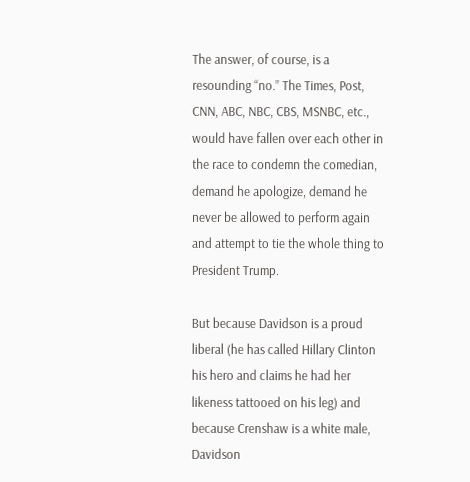The answer, of course, is a resounding “no.” The Times, Post, CNN, ABC, NBC, CBS, MSNBC, etc., would have fallen over each other in the race to condemn the comedian, demand he apologize, demand he never be allowed to perform again and attempt to tie the whole thing to President Trump.

But because Davidson is a proud liberal (he has called Hillary Clinton his hero and claims he had her likeness tattooed on his leg) and because Crenshaw is a white male, Davidson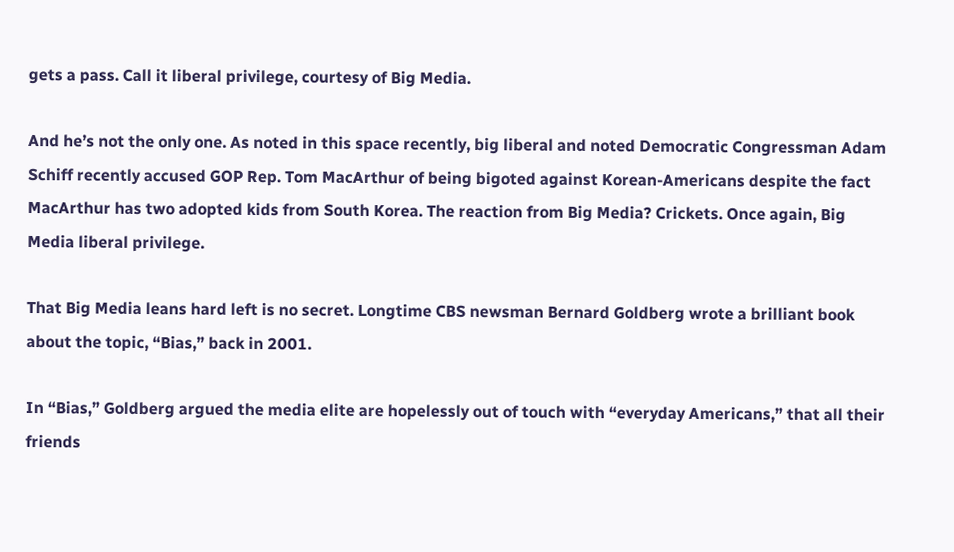gets a pass. Call it liberal privilege, courtesy of Big Media.

And he’s not the only one. As noted in this space recently, big liberal and noted Democratic Congressman Adam Schiff recently accused GOP Rep. Tom MacArthur of being bigoted against Korean-Americans despite the fact MacArthur has two adopted kids from South Korea. The reaction from Big Media? Crickets. Once again, Big Media liberal privilege.

That Big Media leans hard left is no secret. Longtime CBS newsman Bernard Goldberg wrote a brilliant book about the topic, “Bias,” back in 2001.

In “Bias,” Goldberg argued the media elite are hopelessly out of touch with “everyday Americans,” that all their friends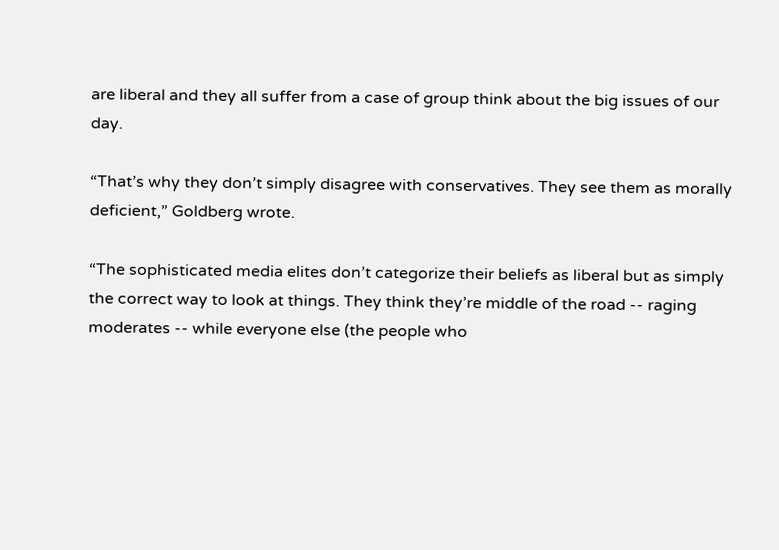are liberal and they all suffer from a case of group think about the big issues of our day.

“That’s why they don’t simply disagree with conservatives. They see them as morally deficient,” Goldberg wrote.

“The sophisticated media elites don’t categorize their beliefs as liberal but as simply the correct way to look at things. They think they’re middle of the road -- raging moderates -- while everyone else (the people who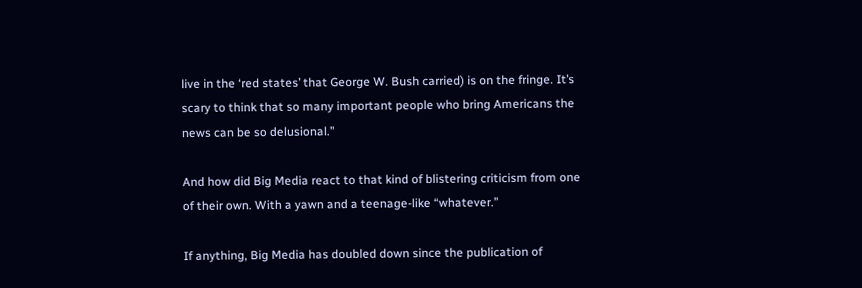live in the ‘red states’ that George W. Bush carried) is on the fringe. It’s scary to think that so many important people who bring Americans the news can be so delusional.”

And how did Big Media react to that kind of blistering criticism from one of their own. With a yawn and a teenage-like “whatever.”

If anything, Big Media has doubled down since the publication of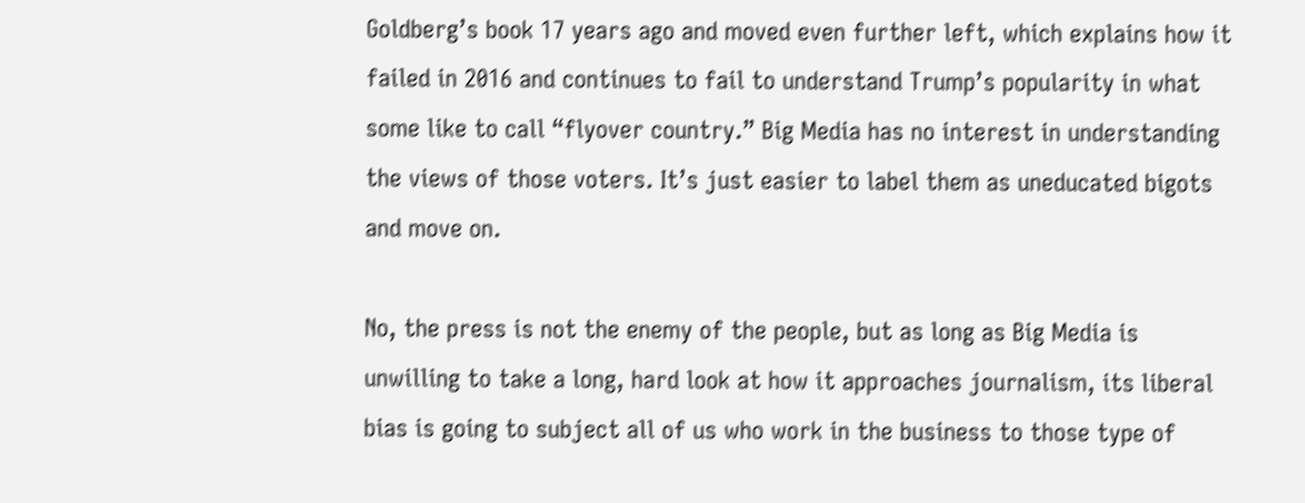Goldberg’s book 17 years ago and moved even further left, which explains how it failed in 2016 and continues to fail to understand Trump’s popularity in what some like to call “flyover country.” Big Media has no interest in understanding the views of those voters. It’s just easier to label them as uneducated bigots and move on.

No, the press is not the enemy of the people, but as long as Big Media is unwilling to take a long, hard look at how it approaches journalism, its liberal bias is going to subject all of us who work in the business to those type of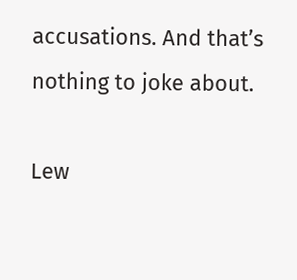accusations. And that’s nothing to joke about.

Lew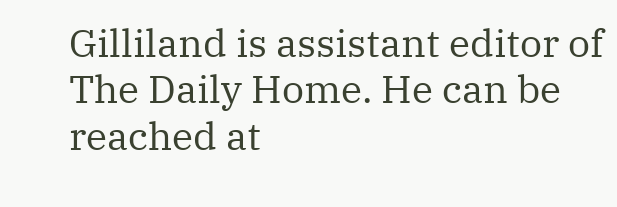Gilliland is assistant editor of The Daily Home. He can be reached at